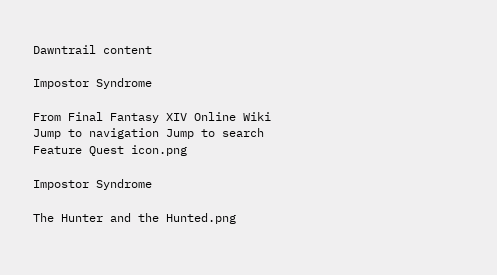Dawntrail content

Impostor Syndrome

From Final Fantasy XIV Online Wiki
Jump to navigation Jump to search
Feature Quest icon.png

Impostor Syndrome

The Hunter and the Hunted.png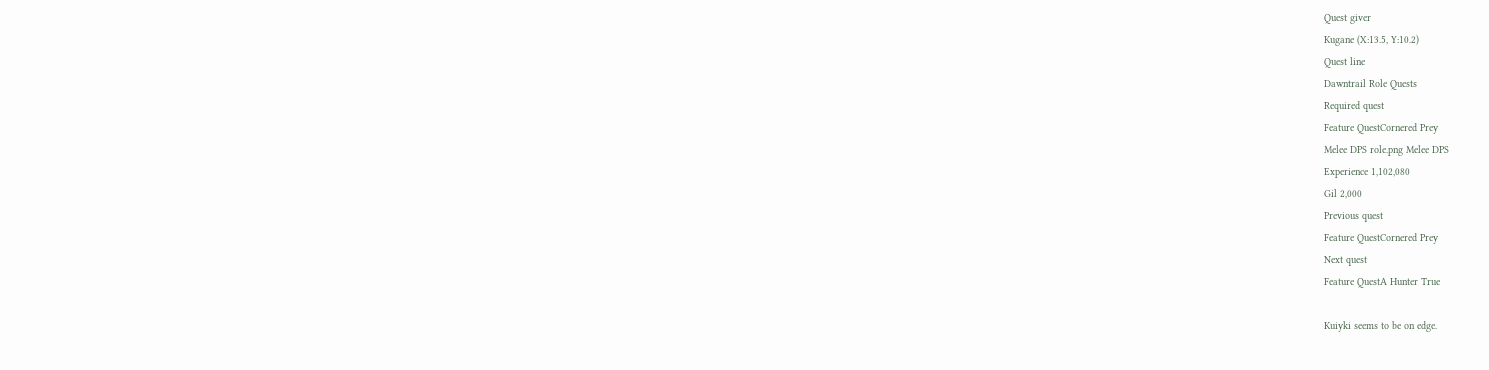Quest giver
Kugane (X:13.5, Y:10.2)
Quest line
Dawntrail Role Quests
Required quest
Feature QuestCornered Prey
Melee DPS role.png Melee DPS
Experience 1,102,080
Gil 2,000
Previous quest
Feature QuestCornered Prey
Next quest
Feature QuestA Hunter True

Kuiyki seems to be on edge.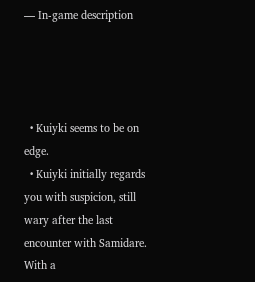— In-game description




  • Kuiyki seems to be on edge.
  • Kuiyki initially regards you with suspicion, still wary after the last encounter with Samidare. With a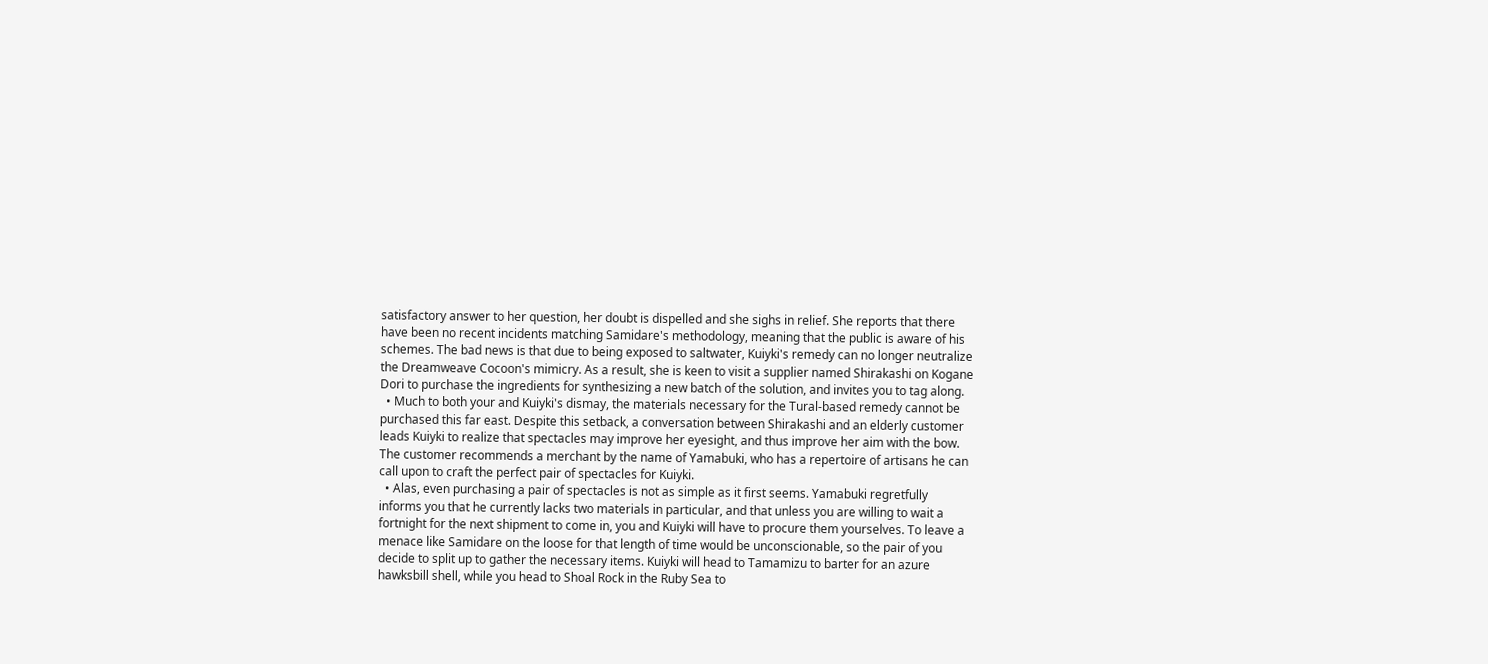satisfactory answer to her question, her doubt is dispelled and she sighs in relief. She reports that there have been no recent incidents matching Samidare's methodology, meaning that the public is aware of his schemes. The bad news is that due to being exposed to saltwater, Kuiyki's remedy can no longer neutralize the Dreamweave Cocoon's mimicry. As a result, she is keen to visit a supplier named Shirakashi on Kogane Dori to purchase the ingredients for synthesizing a new batch of the solution, and invites you to tag along.
  • Much to both your and Kuiyki's dismay, the materials necessary for the Tural-based remedy cannot be purchased this far east. Despite this setback, a conversation between Shirakashi and an elderly customer leads Kuiyki to realize that spectacles may improve her eyesight, and thus improve her aim with the bow. The customer recommends a merchant by the name of Yamabuki, who has a repertoire of artisans he can call upon to craft the perfect pair of spectacles for Kuiyki.
  • Alas, even purchasing a pair of spectacles is not as simple as it first seems. Yamabuki regretfully informs you that he currently lacks two materials in particular, and that unless you are willing to wait a fortnight for the next shipment to come in, you and Kuiyki will have to procure them yourselves. To leave a menace like Samidare on the loose for that length of time would be unconscionable, so the pair of you decide to split up to gather the necessary items. Kuiyki will head to Tamamizu to barter for an azure hawksbill shell, while you head to Shoal Rock in the Ruby Sea to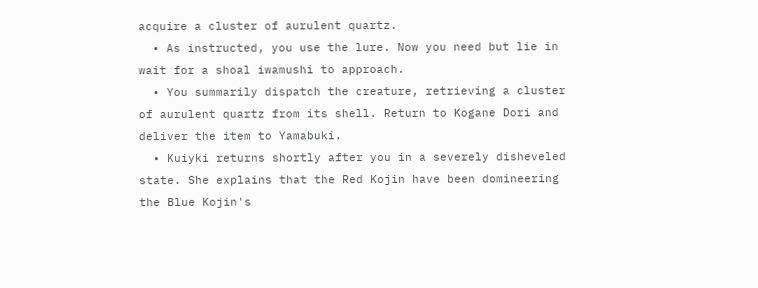acquire a cluster of aurulent quartz.
  • As instructed, you use the lure. Now you need but lie in wait for a shoal iwamushi to approach.
  • You summarily dispatch the creature, retrieving a cluster of aurulent quartz from its shell. Return to Kogane Dori and deliver the item to Yamabuki.
  • Kuiyki returns shortly after you in a severely disheveled state. She explains that the Red Kojin have been domineering the Blue Kojin's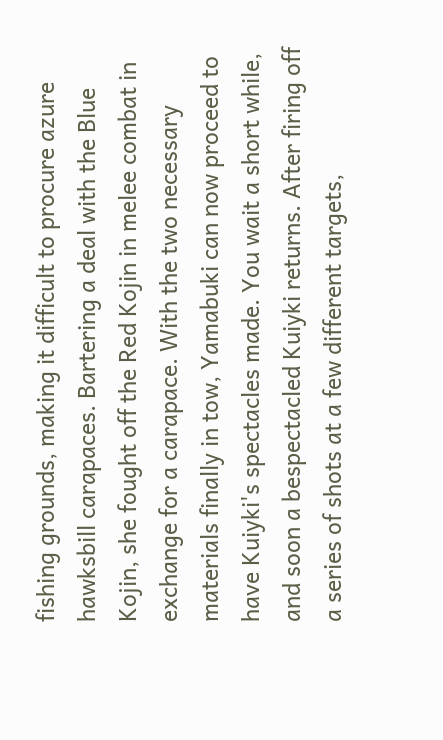fishing grounds, making it difficult to procure azure hawksbill carapaces. Bartering a deal with the Blue Kojin, she fought off the Red Kojin in melee combat in exchange for a carapace. With the two necessary materials finally in tow, Yamabuki can now proceed to have Kuiyki's spectacles made. You wait a short while, and soon a bespectacled Kuiyki returns. After firing off a series of shots at a few different targets,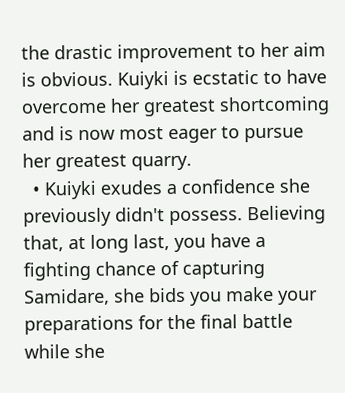the drastic improvement to her aim is obvious. Kuiyki is ecstatic to have overcome her greatest shortcoming and is now most eager to pursue her greatest quarry.
  • Kuiyki exudes a confidence she previously didn't possess. Believing that, at long last, you have a fighting chance of capturing Samidare, she bids you make your preparations for the final battle while she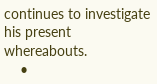continues to investigate his present whereabouts.
    •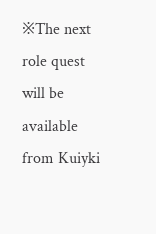※The next role quest will be available from Kuiyki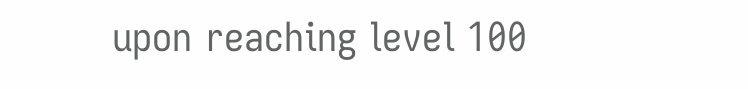upon reaching level 100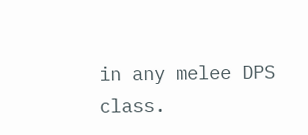in any melee DPS class.